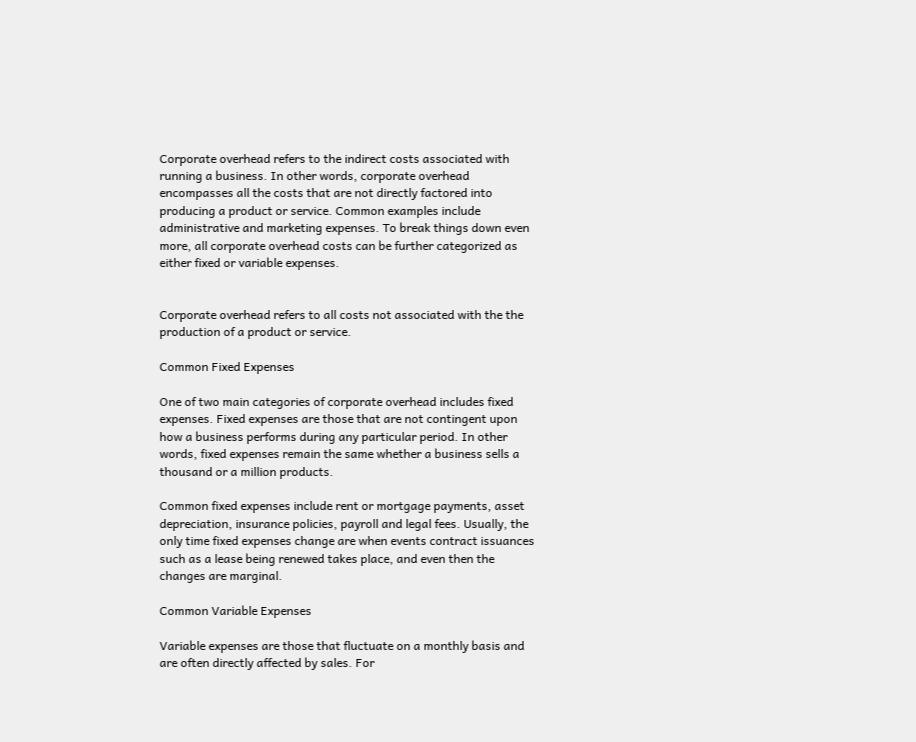Corporate overhead refers to the indirect costs associated with running a business. In other words, corporate overhead encompasses all the costs that are not directly factored into producing a product or service. Common examples include administrative and marketing expenses. To break things down even more, all corporate overhead costs can be further categorized as either fixed or variable expenses.


Corporate overhead refers to all costs not associated with the the production of a product or service.

Common Fixed Expenses

One of two main categories of corporate overhead includes fixed expenses. Fixed expenses are those that are not contingent upon how a business performs during any particular period. In other words, fixed expenses remain the same whether a business sells a thousand or a million products.

Common fixed expenses include rent or mortgage payments, asset depreciation, insurance policies, payroll and legal fees. Usually, the only time fixed expenses change are when events contract issuances such as a lease being renewed takes place, and even then the changes are marginal.

Common Variable Expenses

Variable expenses are those that fluctuate on a monthly basis and are often directly affected by sales. For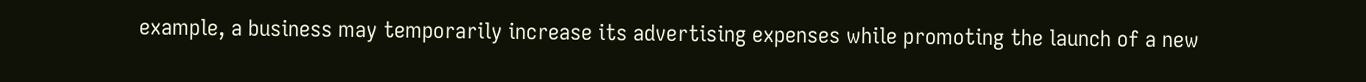example, a business may temporarily increase its advertising expenses while promoting the launch of a new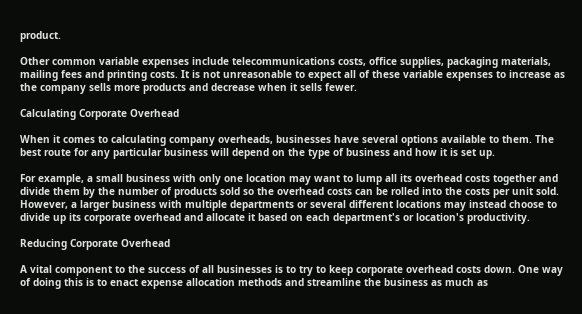product.

Other common variable expenses include telecommunications costs, office supplies, packaging materials, mailing fees and printing costs. It is not unreasonable to expect all of these variable expenses to increase as the company sells more products and decrease when it sells fewer.

Calculating Corporate Overhead

When it comes to calculating company overheads, businesses have several options available to them. The best route for any particular business will depend on the type of business and how it is set up.

For example, a small business with only one location may want to lump all its overhead costs together and divide them by the number of products sold so the overhead costs can be rolled into the costs per unit sold. However, a larger business with multiple departments or several different locations may instead choose to divide up its corporate overhead and allocate it based on each department's or location's productivity.

Reducing Corporate Overhead

A vital component to the success of all businesses is to try to keep corporate overhead costs down. One way of doing this is to enact expense allocation methods and streamline the business as much as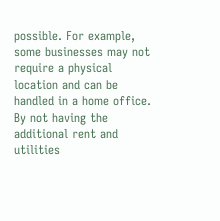possible. For example, some businesses may not require a physical location and can be handled in a home office. By not having the additional rent and utilities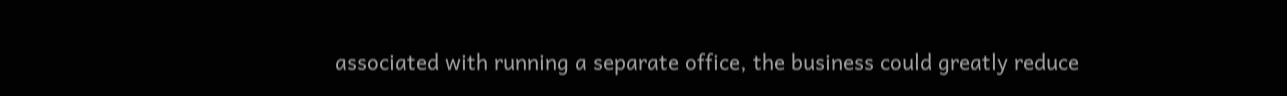associated with running a separate office, the business could greatly reduce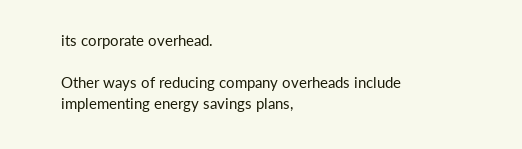its corporate overhead.

Other ways of reducing company overheads include implementing energy savings plans,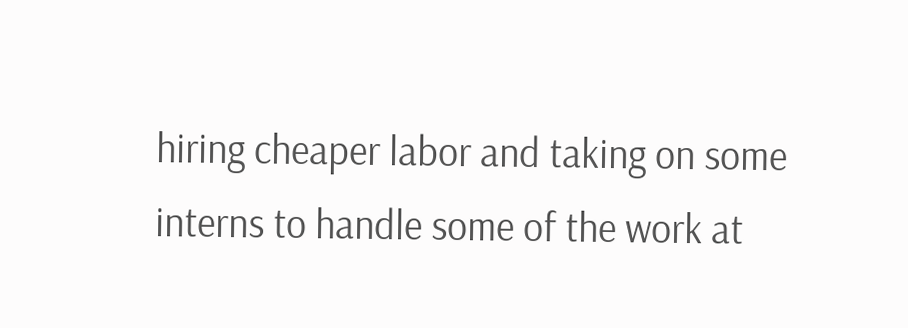hiring cheaper labor and taking on some interns to handle some of the work at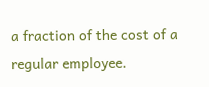a fraction of the cost of a regular employee.